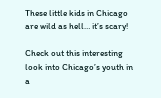These little kids in Chicago are wild as hell… it’s scary!

Check out this interesting look into Chicago’s youth in a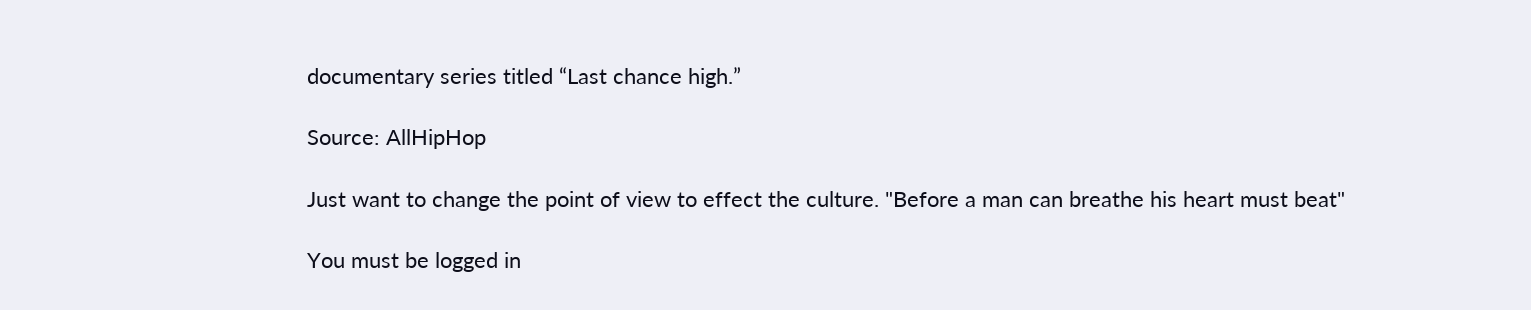documentary series titled “Last chance high.”

Source: AllHipHop

Just want to change the point of view to effect the culture. "Before a man can breathe his heart must beat"

You must be logged in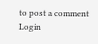to post a comment Login